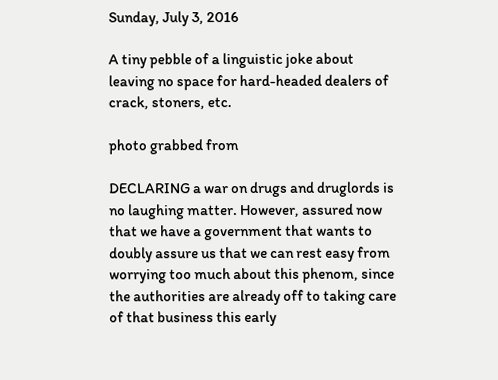Sunday, July 3, 2016

A tiny pebble of a linguistic joke about leaving no space for hard-headed dealers of crack, stoners, etc.

photo grabbed from

DECLARING a war on drugs and druglords is no laughing matter. However, assured now that we have a government that wants to doubly assure us that we can rest easy from worrying too much about this phenom, since the authorities are already off to taking care of that business this early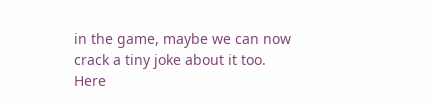in the game, maybe we can now crack a tiny joke about it too. Here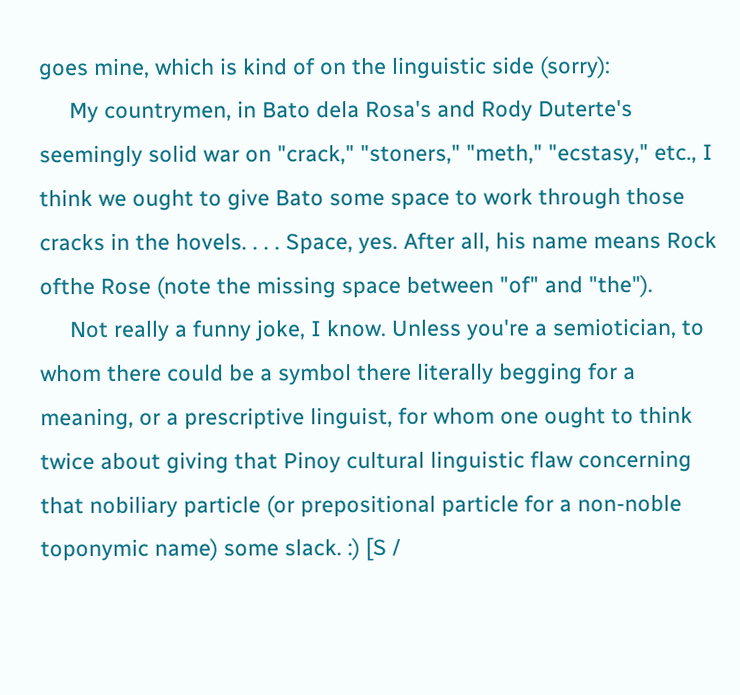goes mine, which is kind of on the linguistic side (sorry):
     My countrymen, in Bato dela Rosa's and Rody Duterte's seemingly solid war on "crack," "stoners," "meth," "ecstasy," etc., I think we ought to give Bato some space to work through those cracks in the hovels. . . . Space, yes. After all, his name means Rock ofthe Rose (note the missing space between "of" and "the").
     Not really a funny joke, I know. Unless you're a semiotician, to whom there could be a symbol there literally begging for a meaning, or a prescriptive linguist, for whom one ought to think twice about giving that Pinoy cultural linguistic flaw concerning that nobiliary particle (or prepositional particle for a non-noble toponymic name) some slack. :) [S /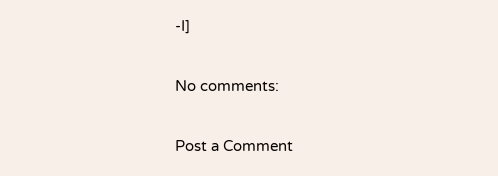-I]

No comments:

Post a Comment